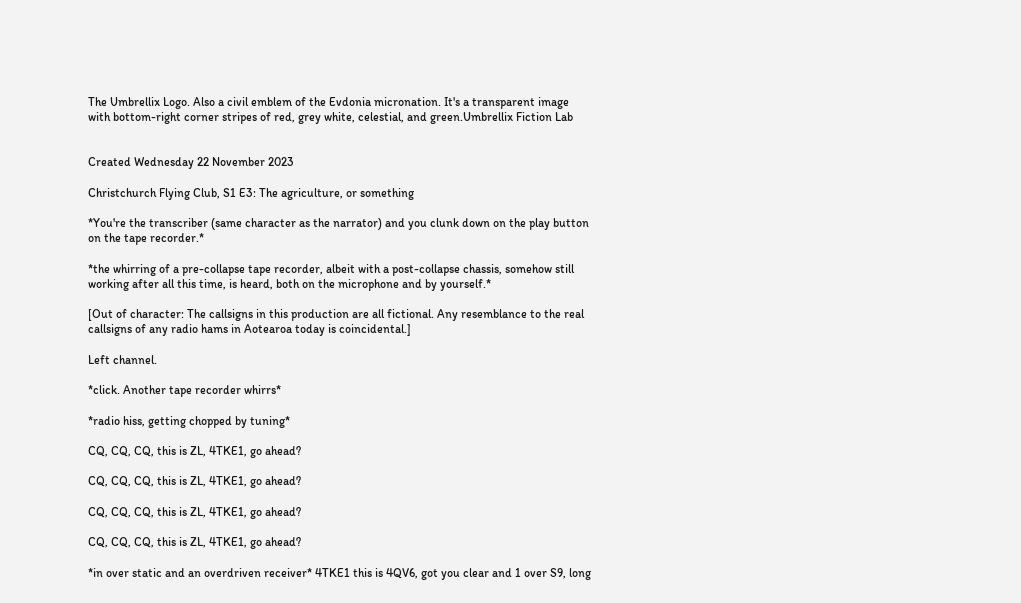The Umbrellix Logo. Also a civil emblem of the Evdonia micronation. It's a transparent image with bottom-right corner stripes of red, grey white, celestial, and green.Umbrellix Fiction Lab


Created Wednesday 22 November 2023

Christchurch Flying Club, S1 E3: The agriculture, or something

*You're the transcriber (same character as the narrator) and you clunk down on the play button on the tape recorder.*

*the whirring of a pre-collapse tape recorder, albeit with a post-collapse chassis, somehow still working after all this time, is heard, both on the microphone and by yourself.*

[Out of character: The callsigns in this production are all fictional. Any resemblance to the real callsigns of any radio hams in Aotearoa today is coincidental.]

Left channel.

*click. Another tape recorder whirrs*

*radio hiss, getting chopped by tuning*

CQ, CQ, CQ, this is ZL, 4TKE1, go ahead?

CQ, CQ, CQ, this is ZL, 4TKE1, go ahead?

CQ, CQ, CQ, this is ZL, 4TKE1, go ahead?

CQ, CQ, CQ, this is ZL, 4TKE1, go ahead?

*in over static and an overdriven receiver* 4TKE1 this is 4QV6, got you clear and 1 over S9, long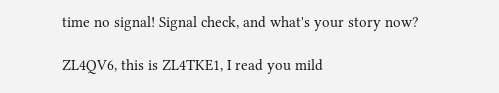time no signal! Signal check, and what's your story now?

ZL4QV6, this is ZL4TKE1, I read you mild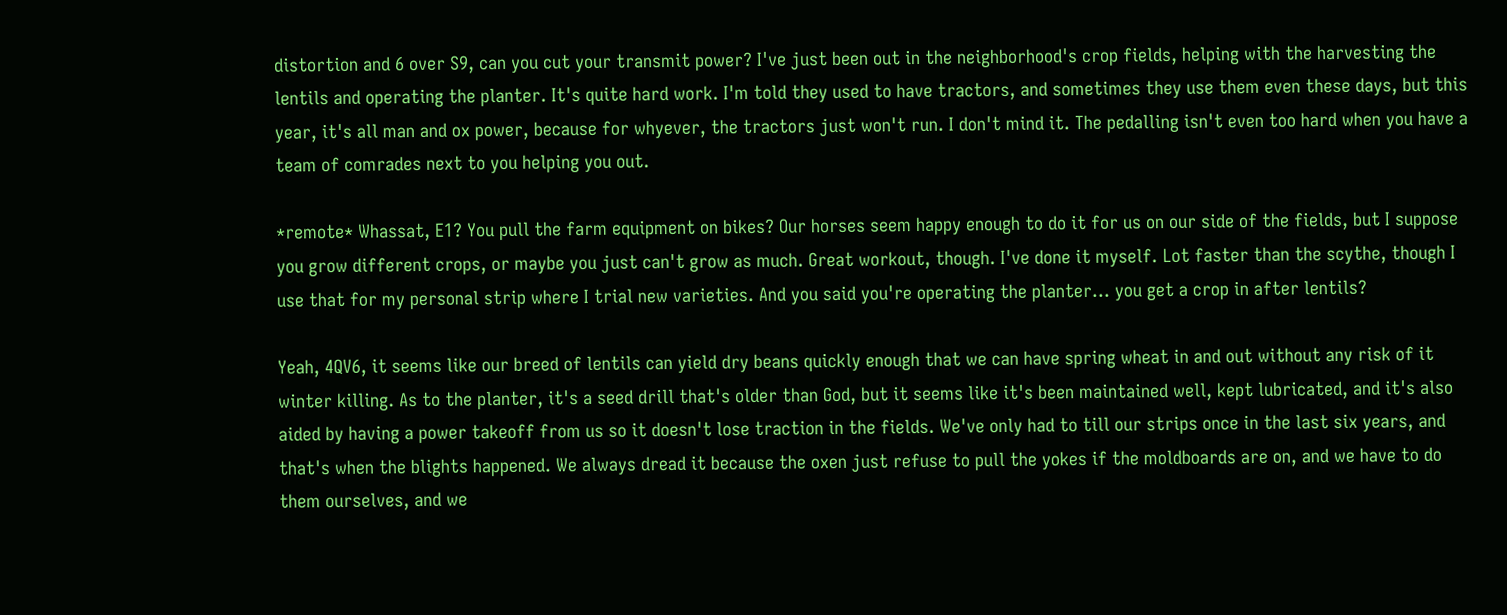distortion and 6 over S9, can you cut your transmit power? I've just been out in the neighborhood's crop fields, helping with the harvesting the lentils and operating the planter. It's quite hard work. I'm told they used to have tractors, and sometimes they use them even these days, but this year, it's all man and ox power, because for whyever, the tractors just won't run. I don't mind it. The pedalling isn't even too hard when you have a team of comrades next to you helping you out.

*remote* Whassat, E1? You pull the farm equipment on bikes? Our horses seem happy enough to do it for us on our side of the fields, but I suppose you grow different crops, or maybe you just can't grow as much. Great workout, though. I've done it myself. Lot faster than the scythe, though I use that for my personal strip where I trial new varieties. And you said you're operating the planter... you get a crop in after lentils?

Yeah, 4QV6, it seems like our breed of lentils can yield dry beans quickly enough that we can have spring wheat in and out without any risk of it winter killing. As to the planter, it's a seed drill that's older than God, but it seems like it's been maintained well, kept lubricated, and it's also aided by having a power takeoff from us so it doesn't lose traction in the fields. We've only had to till our strips once in the last six years, and that's when the blights happened. We always dread it because the oxen just refuse to pull the yokes if the moldboards are on, and we have to do them ourselves, and we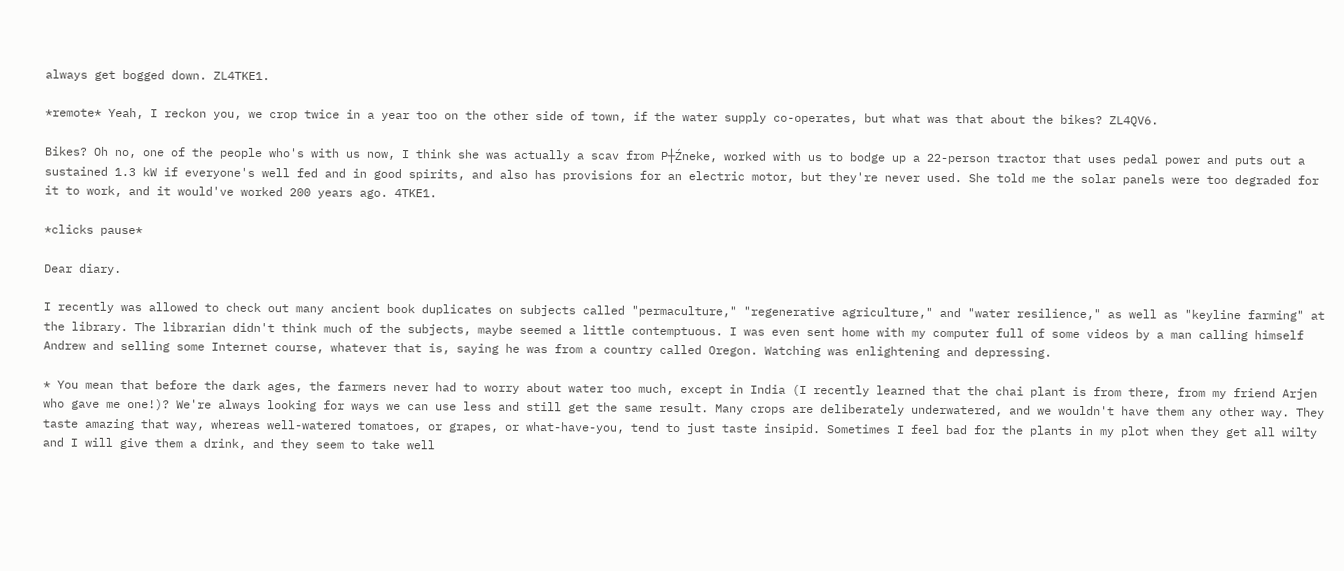always get bogged down. ZL4TKE1.

*remote* Yeah, I reckon you, we crop twice in a year too on the other side of town, if the water supply co-operates, but what was that about the bikes? ZL4QV6.

Bikes? Oh no, one of the people who's with us now, I think she was actually a scav from P┼Źneke, worked with us to bodge up a 22-person tractor that uses pedal power and puts out a sustained 1.3 kW if everyone's well fed and in good spirits, and also has provisions for an electric motor, but they're never used. She told me the solar panels were too degraded for it to work, and it would've worked 200 years ago. 4TKE1.

*clicks pause*

Dear diary.

I recently was allowed to check out many ancient book duplicates on subjects called "permaculture," "regenerative agriculture," and "water resilience," as well as "keyline farming" at the library. The librarian didn't think much of the subjects, maybe seemed a little contemptuous. I was even sent home with my computer full of some videos by a man calling himself Andrew and selling some Internet course, whatever that is, saying he was from a country called Oregon. Watching was enlightening and depressing.

* You mean that before the dark ages, the farmers never had to worry about water too much, except in India (I recently learned that the chai plant is from there, from my friend Arjen who gave me one!)? We're always looking for ways we can use less and still get the same result. Many crops are deliberately underwatered, and we wouldn't have them any other way. They taste amazing that way, whereas well-watered tomatoes, or grapes, or what-have-you, tend to just taste insipid. Sometimes I feel bad for the plants in my plot when they get all wilty and I will give them a drink, and they seem to take well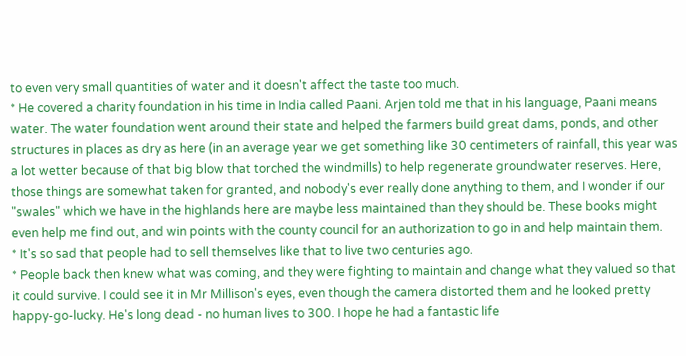to even very small quantities of water and it doesn't affect the taste too much.
* He covered a charity foundation in his time in India called Paani. Arjen told me that in his language, Paani means water. The water foundation went around their state and helped the farmers build great dams, ponds, and other structures in places as dry as here (in an average year we get something like 30 centimeters of rainfall, this year was a lot wetter because of that big blow that torched the windmills) to help regenerate groundwater reserves. Here, those things are somewhat taken for granted, and nobody's ever really done anything to them, and I wonder if our "swales" which we have in the highlands here are maybe less maintained than they should be. These books might even help me find out, and win points with the county council for an authorization to go in and help maintain them.
* It's so sad that people had to sell themselves like that to live two centuries ago.
* People back then knew what was coming, and they were fighting to maintain and change what they valued so that it could survive. I could see it in Mr Millison's eyes, even though the camera distorted them and he looked pretty happy-go-lucky. He's long dead - no human lives to 300. I hope he had a fantastic life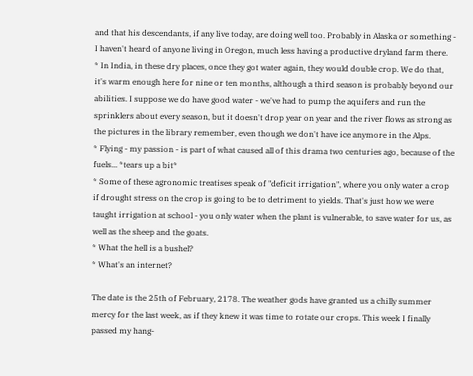and that his descendants, if any live today, are doing well too. Probably in Alaska or something - I haven't heard of anyone living in Oregon, much less having a productive dryland farm there.
* In India, in these dry places, once they got water again, they would double crop. We do that, it's warm enough here for nine or ten months, although a third season is probably beyond our abilities. I suppose we do have good water - we've had to pump the aquifers and run the sprinklers about every season, but it doesn't drop year on year and the river flows as strong as the pictures in the library remember, even though we don't have ice anymore in the Alps.
* Flying - my passion - is part of what caused all of this drama two centuries ago, because of the fuels... *tears up a bit*
* Some of these agronomic treatises speak of "deficit irrigation", where you only water a crop if drought stress on the crop is going to be to detriment to yields. That's just how we were taught irrigation at school - you only water when the plant is vulnerable, to save water for us, as well as the sheep and the goats.
* What the hell is a bushel?
* What's an internet?

The date is the 25th of February, 2178. The weather gods have granted us a chilly summer mercy for the last week, as if they knew it was time to rotate our crops. This week I finally passed my hang-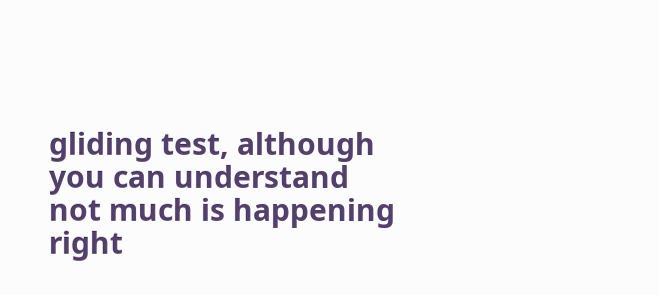gliding test, although you can understand not much is happening right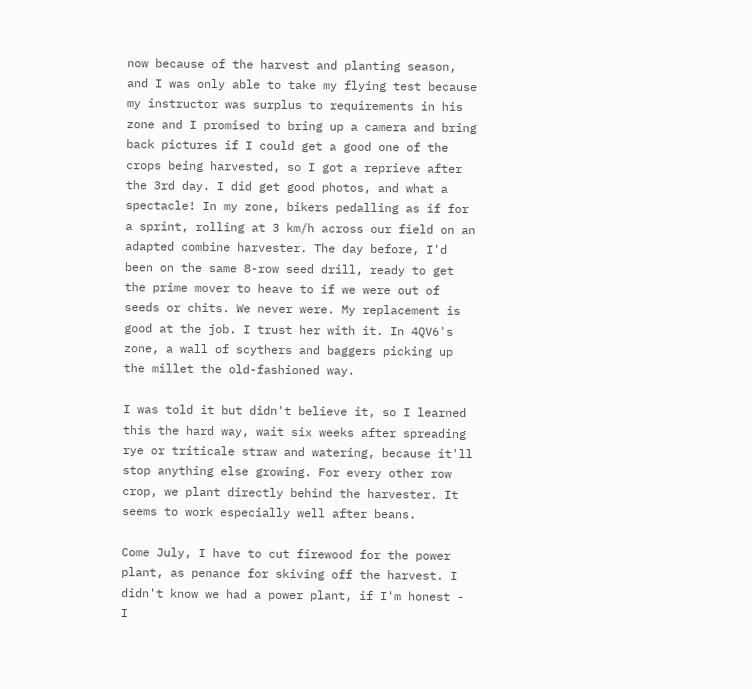now because of the harvest and planting season, and I was only able to take my flying test because my instructor was surplus to requirements in his zone and I promised to bring up a camera and bring back pictures if I could get a good one of the crops being harvested, so I got a reprieve after the 3rd day. I did get good photos, and what a spectacle! In my zone, bikers pedalling as if for a sprint, rolling at 3 km/h across our field on an adapted combine harvester. The day before, I'd been on the same 8-row seed drill, ready to get the prime mover to heave to if we were out of seeds or chits. We never were. My replacement is good at the job. I trust her with it. In 4QV6's zone, a wall of scythers and baggers picking up the millet the old-fashioned way.

I was told it but didn't believe it, so I learned this the hard way, wait six weeks after spreading rye or triticale straw and watering, because it'll stop anything else growing. For every other row crop, we plant directly behind the harvester. It seems to work especially well after beans.

Come July, I have to cut firewood for the power plant, as penance for skiving off the harvest. I didn't know we had a power plant, if I'm honest - I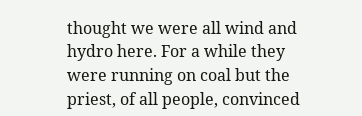thought we were all wind and hydro here. For a while they were running on coal but the priest, of all people, convinced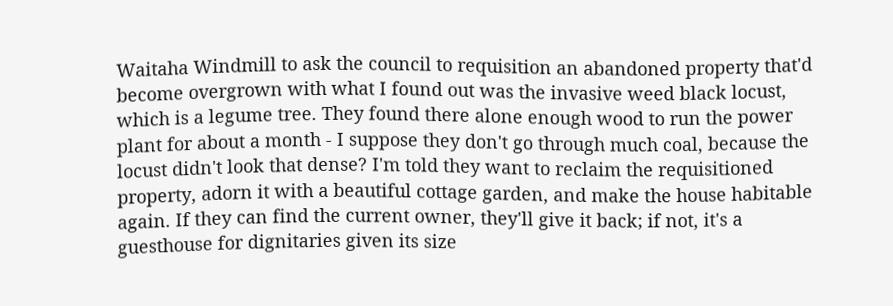Waitaha Windmill to ask the council to requisition an abandoned property that'd become overgrown with what I found out was the invasive weed black locust, which is a legume tree. They found there alone enough wood to run the power plant for about a month - I suppose they don't go through much coal, because the locust didn't look that dense? I'm told they want to reclaim the requisitioned property, adorn it with a beautiful cottage garden, and make the house habitable again. If they can find the current owner, they'll give it back; if not, it's a guesthouse for dignitaries given its size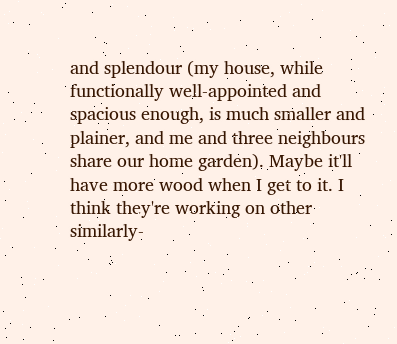and splendour (my house, while functionally well-appointed and spacious enough, is much smaller and plainer, and me and three neighbours share our home garden). Maybe it'll have more wood when I get to it. I think they're working on other similarly-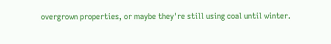overgrown properties, or maybe they're still using coal until winter.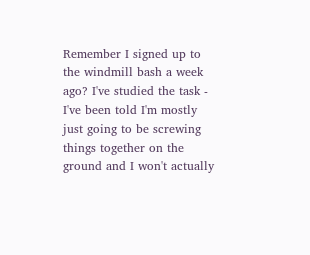Remember I signed up to the windmill bash a week ago? I've studied the task - I've been told I'm mostly just going to be screwing things together on the ground and I won't actually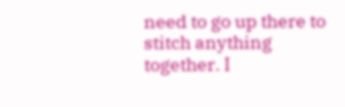need to go up there to stitch anything together. I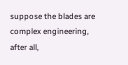suppose the blades are complex engineering, after all,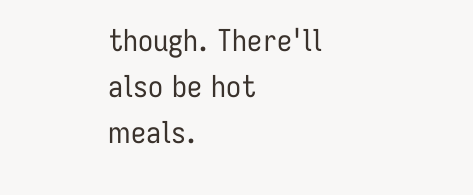though. There'll also be hot meals.